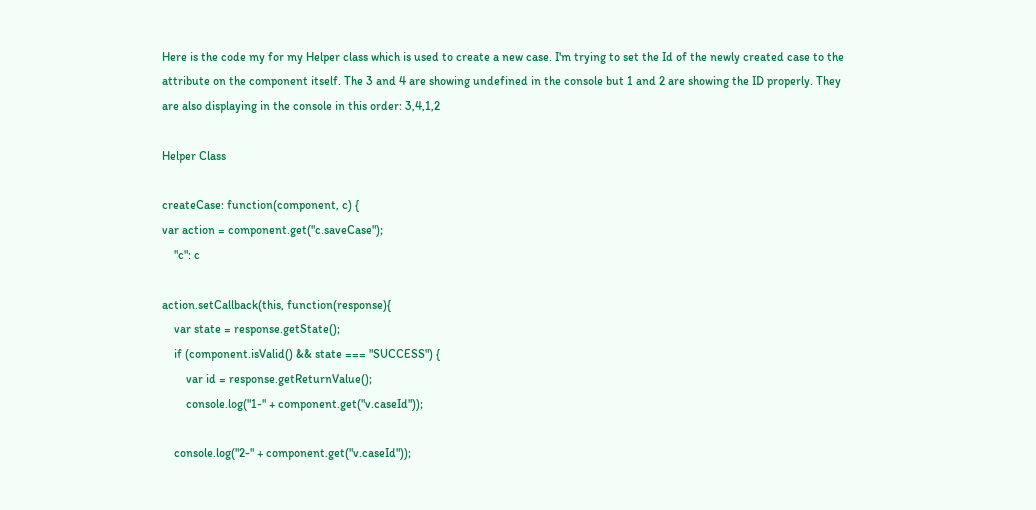Here is the code my for my Helper class which is used to create a new case. I'm trying to set the Id of the newly created case to the attribute on the component itself. The 3 and 4 are showing undefined in the console but 1 and 2 are showing the ID properly. They are also displaying in the console in this order: 3,4,1,2

Helper Class

createCase: function(component, c) {
var action = component.get("c.saveCase");
    "c": c

action.setCallback(this, function(response){
    var state = response.getState();
    if (component.isValid() && state === "SUCCESS") {
        var id = response.getReturnValue();
        console.log("1-" + component.get("v.caseId"));

    console.log("2-" + component.get("v.caseId"));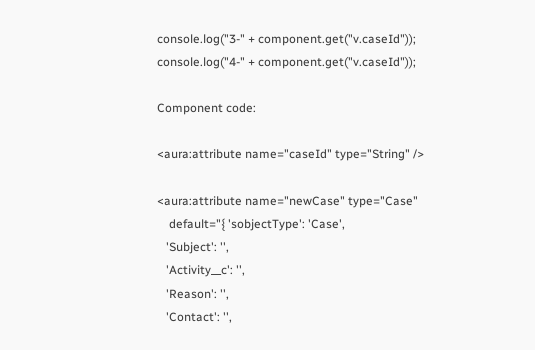console.log("3-" + component.get("v.caseId"));
console.log("4-" + component.get("v.caseId"));

Component code:

<aura:attribute name="caseId" type="String" />

<aura:attribute name="newCase" type="Case"
    default="{ 'sobjectType': 'Case',
   'Subject': '',
   'Activity__c': '',
   'Reason': '',
   'Contact': '',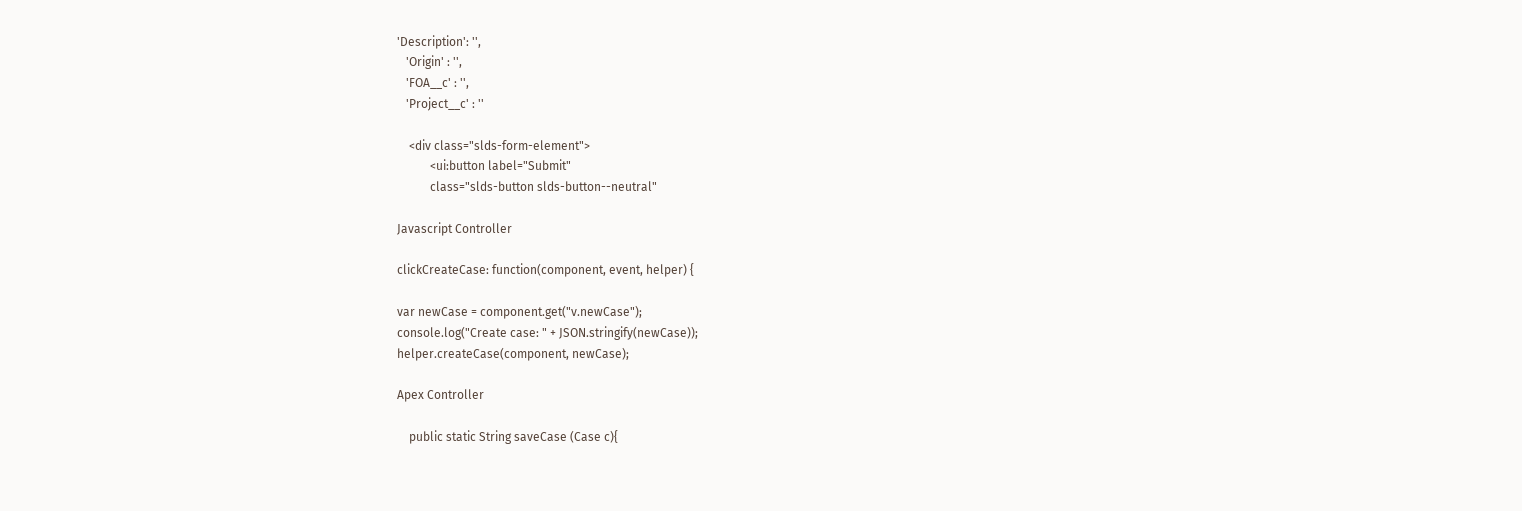'Description': '',
   'Origin' : '',
   'FOA__c' : '',
   'Project__c' : ''

    <div class="slds-form-element">
           <ui:button label="Submit"
           class="slds-button slds-button--neutral"

Javascript Controller

clickCreateCase: function(component, event, helper) {

var newCase = component.get("v.newCase");
console.log("Create case: " + JSON.stringify(newCase));
helper.createCase(component, newCase);

Apex Controller

    public static String saveCase (Case c){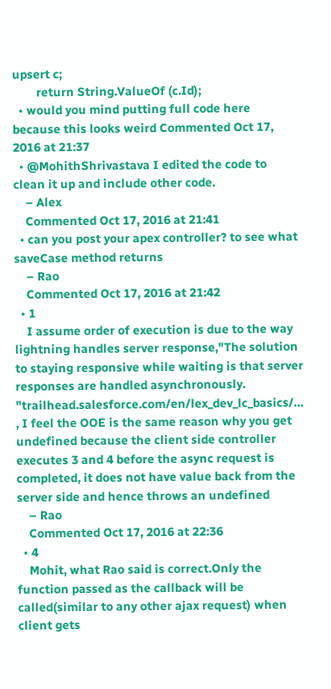upsert c;
        return String.ValueOf (c.Id);
  • would you mind putting full code here because this looks weird Commented Oct 17, 2016 at 21:37
  • @MohithShrivastava I edited the code to clean it up and include other code.
    – Alex
    Commented Oct 17, 2016 at 21:41
  • can you post your apex controller? to see what saveCase method returns
    – Rao
    Commented Oct 17, 2016 at 21:42
  • 1
    I assume order of execution is due to the way lightning handles server response,"The solution to staying responsive while waiting is that server responses are handled asynchronously. "trailhead.salesforce.com/en/lex_dev_lc_basics/… , I feel the OOE is the same reason why you get undefined because the client side controller executes 3 and 4 before the async request is completed, it does not have value back from the server side and hence throws an undefined
    – Rao
    Commented Oct 17, 2016 at 22:36
  • 4
    Mohit, what Rao said is correct.Only the function passed as the callback will be called(similar to any other ajax request) when client gets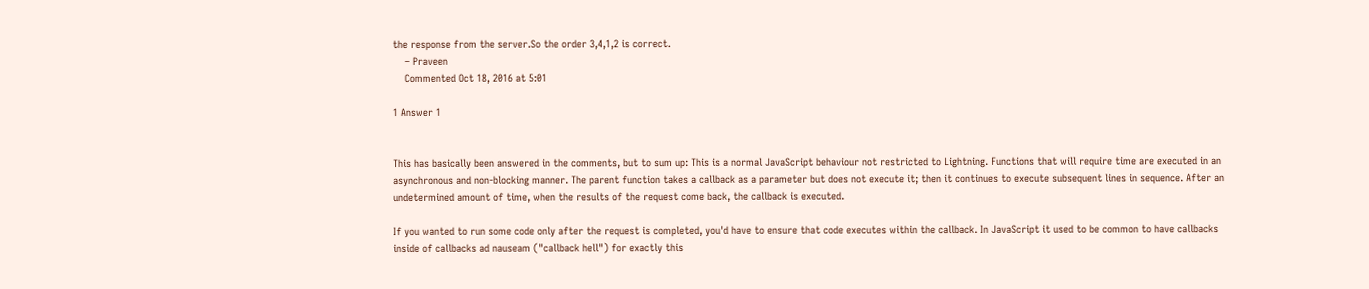the response from the server.So the order 3,4,1,2 is correct.
    – Praveen
    Commented Oct 18, 2016 at 5:01

1 Answer 1


This has basically been answered in the comments, but to sum up: This is a normal JavaScript behaviour not restricted to Lightning. Functions that will require time are executed in an asynchronous and non-blocking manner. The parent function takes a callback as a parameter but does not execute it; then it continues to execute subsequent lines in sequence. After an undetermined amount of time, when the results of the request come back, the callback is executed.

If you wanted to run some code only after the request is completed, you'd have to ensure that code executes within the callback. In JavaScript it used to be common to have callbacks inside of callbacks ad nauseam ("callback hell") for exactly this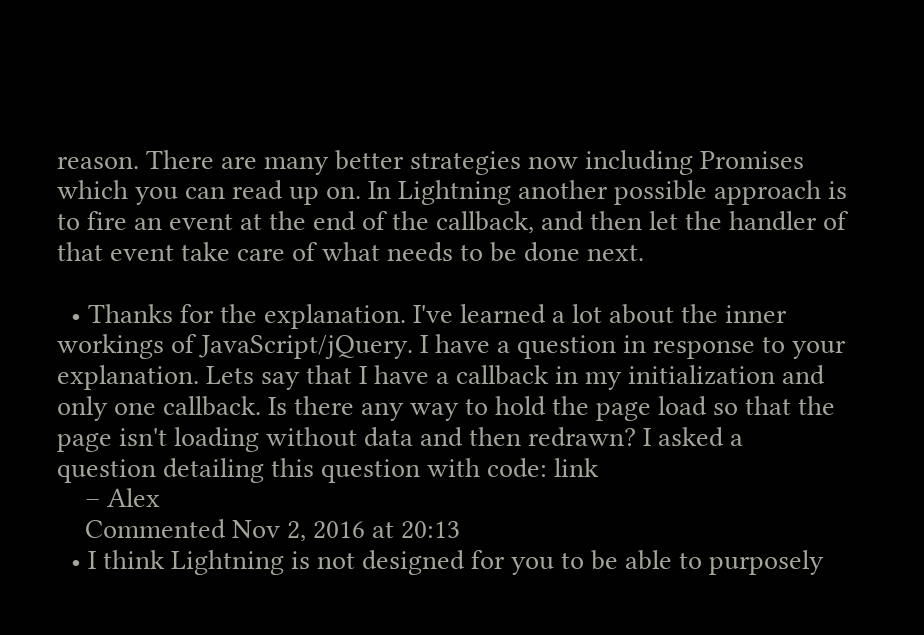reason. There are many better strategies now including Promises which you can read up on. In Lightning another possible approach is to fire an event at the end of the callback, and then let the handler of that event take care of what needs to be done next.

  • Thanks for the explanation. I've learned a lot about the inner workings of JavaScript/jQuery. I have a question in response to your explanation. Lets say that I have a callback in my initialization and only one callback. Is there any way to hold the page load so that the page isn't loading without data and then redrawn? I asked a question detailing this question with code: link
    – Alex
    Commented Nov 2, 2016 at 20:13
  • I think Lightning is not designed for you to be able to purposely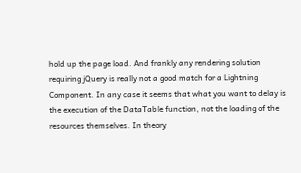hold up the page load. And frankly any rendering solution requiring jQuery is really not a good match for a Lightning Component. In any case it seems that what you want to delay is the execution of the DataTable function, not the loading of the resources themselves. In theory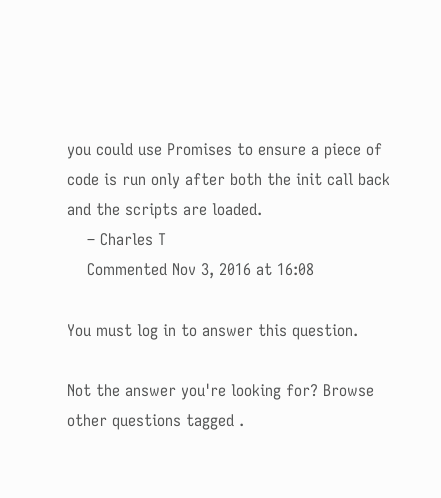you could use Promises to ensure a piece of code is run only after both the init call back and the scripts are loaded.
    – Charles T
    Commented Nov 3, 2016 at 16:08

You must log in to answer this question.

Not the answer you're looking for? Browse other questions tagged .